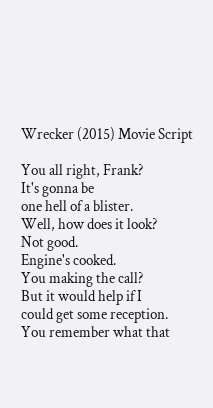Wrecker (2015) Movie Script

You all right, Frank?
It's gonna be
one hell of a blister.
Well, how does it look?
Not good.
Engine's cooked.
You making the call?
But it would help if I
could get some reception.
You remember what that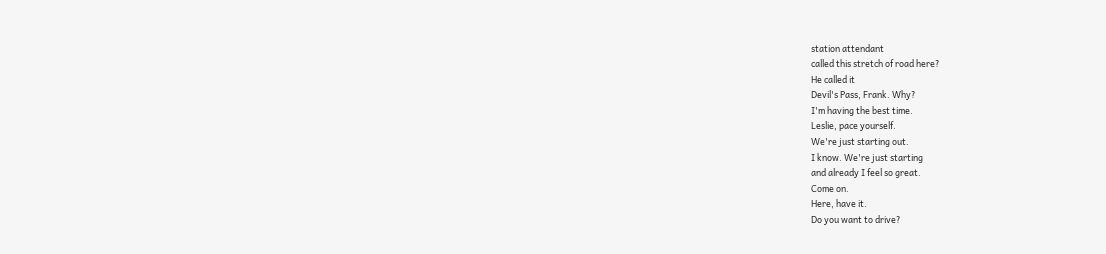station attendant
called this stretch of road here?
He called it
Devil's Pass, Frank. Why?
I'm having the best time.
Leslie, pace yourself.
We're just starting out.
I know. We're just starting
and already I feel so great.
Come on.
Here, have it.
Do you want to drive?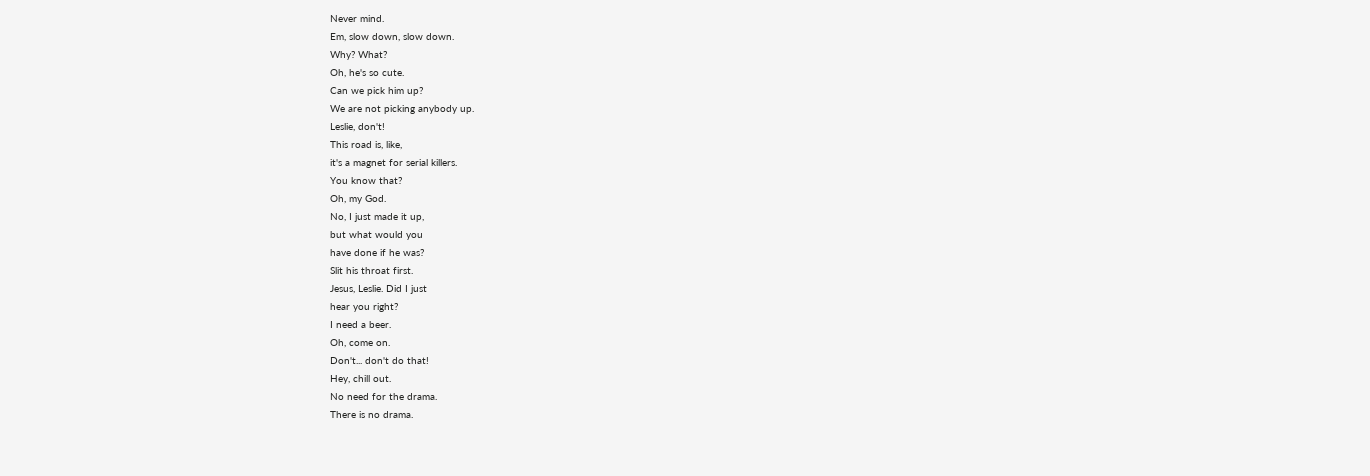Never mind.
Em, slow down, slow down.
Why? What?
Oh, he's so cute.
Can we pick him up?
We are not picking anybody up.
Leslie, don't!
This road is, like,
it's a magnet for serial killers.
You know that?
Oh, my God.
No, I just made it up,
but what would you
have done if he was?
Slit his throat first.
Jesus, Leslie. Did I just
hear you right?
I need a beer.
Oh, come on.
Don't... don't do that!
Hey, chill out.
No need for the drama.
There is no drama.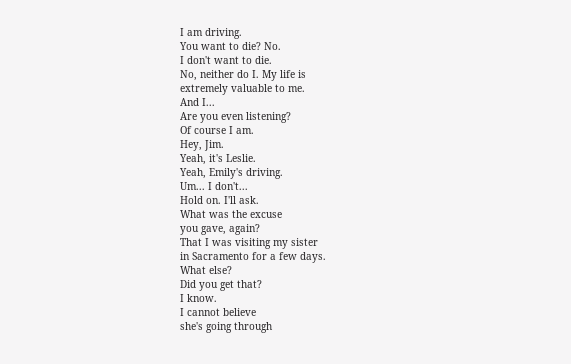I am driving.
You want to die? No.
I don't want to die.
No, neither do I. My life is
extremely valuable to me.
And I...
Are you even listening?
Of course I am.
Hey, Jim.
Yeah, it's Leslie.
Yeah, Emily's driving.
Um... I don't...
Hold on. I'll ask.
What was the excuse
you gave, again?
That I was visiting my sister
in Sacramento for a few days.
What else?
Did you get that?
I know.
I cannot believe
she's going through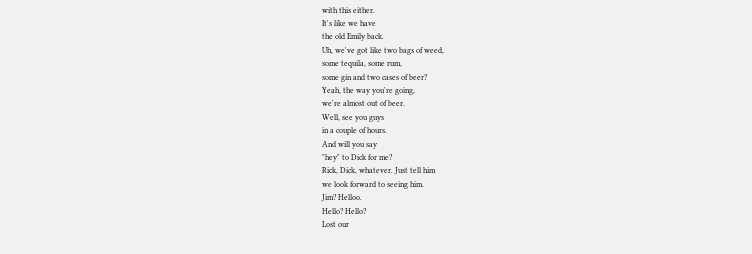with this either.
It's like we have
the old Emily back.
Uh, we've got like two bags of weed,
some tequila, some rum,
some gin and two cases of beer?
Yeah, the way you're going,
we're almost out of beer.
Well, see you guys
in a couple of hours.
And will you say
"hey" to Dick for me?
Rick, Dick, whatever. Just tell him
we look forward to seeing him.
Jim? Helloo.
Hello? Hello?
Lost our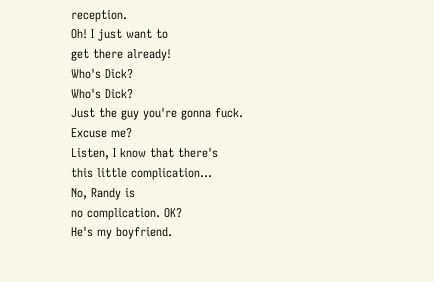reception.
Oh! I just want to
get there already!
Who's Dick?
Who's Dick?
Just the guy you're gonna fuck.
Excuse me?
Listen, I know that there's
this little complication...
No, Randy is
no complication. OK?
He's my boyfriend.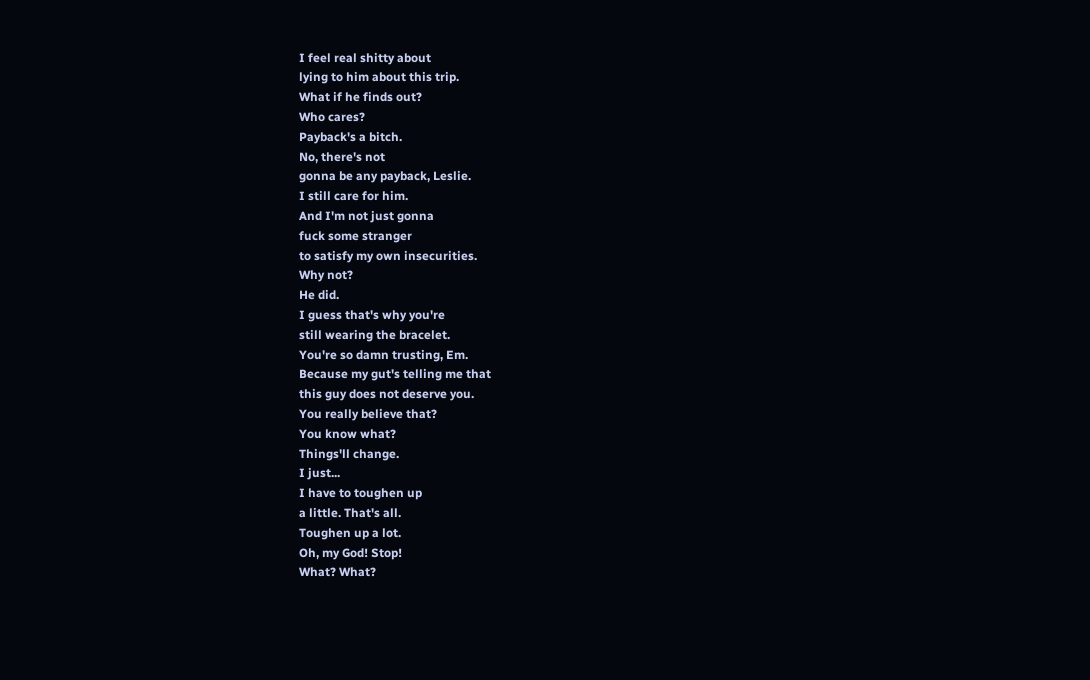I feel real shitty about
lying to him about this trip.
What if he finds out?
Who cares?
Payback's a bitch.
No, there's not
gonna be any payback, Leslie.
I still care for him.
And I'm not just gonna
fuck some stranger
to satisfy my own insecurities.
Why not?
He did.
I guess that's why you're
still wearing the bracelet.
You're so damn trusting, Em.
Because my gut's telling me that
this guy does not deserve you.
You really believe that?
You know what?
Things'll change.
I just...
I have to toughen up
a little. That's all.
Toughen up a lot.
Oh, my God! Stop!
What? What?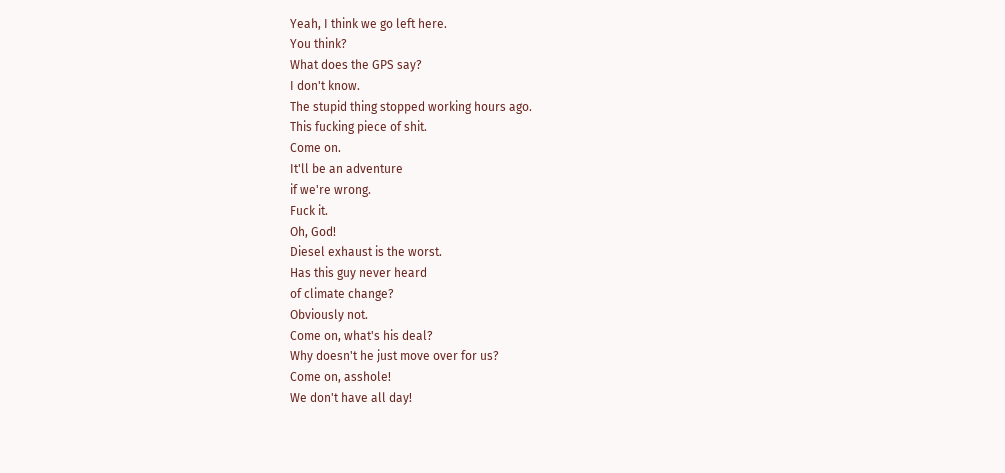Yeah, I think we go left here.
You think?
What does the GPS say?
I don't know.
The stupid thing stopped working hours ago.
This fucking piece of shit.
Come on.
It'll be an adventure
if we're wrong.
Fuck it.
Oh, God!
Diesel exhaust is the worst.
Has this guy never heard
of climate change?
Obviously not.
Come on, what's his deal?
Why doesn't he just move over for us?
Come on, asshole!
We don't have all day!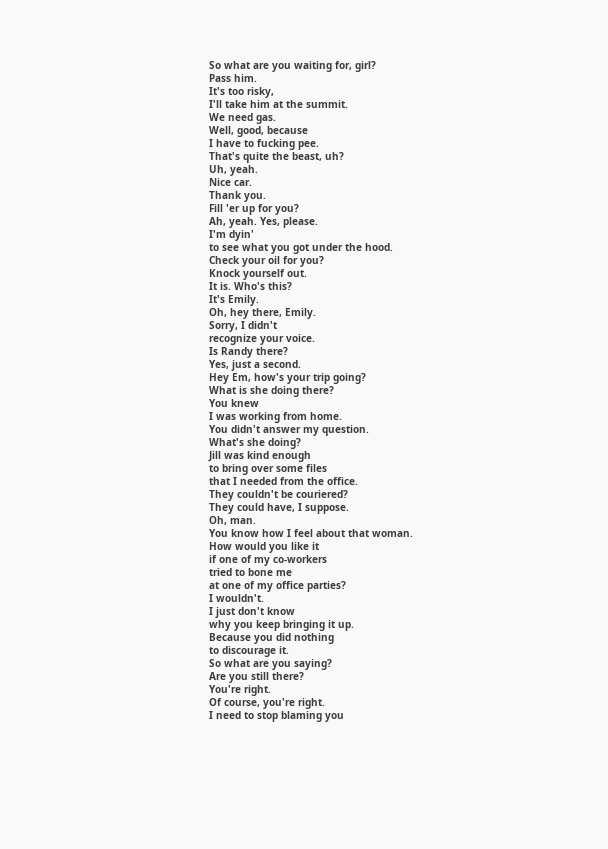So what are you waiting for, girl?
Pass him.
It's too risky,
I'll take him at the summit.
We need gas.
Well, good, because
I have to fucking pee.
That's quite the beast, uh?
Uh, yeah.
Nice car.
Thank you.
Fill 'er up for you?
Ah, yeah. Yes, please.
I'm dyin'
to see what you got under the hood.
Check your oil for you?
Knock yourself out.
It is. Who's this?
It's Emily.
Oh, hey there, Emily.
Sorry, I didn't
recognize your voice.
Is Randy there?
Yes, just a second.
Hey Em, how's your trip going?
What is she doing there?
You knew
I was working from home.
You didn't answer my question.
What's she doing?
Jill was kind enough
to bring over some files
that I needed from the office.
They couldn't be couriered?
They could have, I suppose.
Oh, man.
You know how I feel about that woman.
How would you like it
if one of my co-workers
tried to bone me
at one of my office parties?
I wouldn't.
I just don't know
why you keep bringing it up.
Because you did nothing
to discourage it.
So what are you saying?
Are you still there?
You're right.
Of course, you're right.
I need to stop blaming you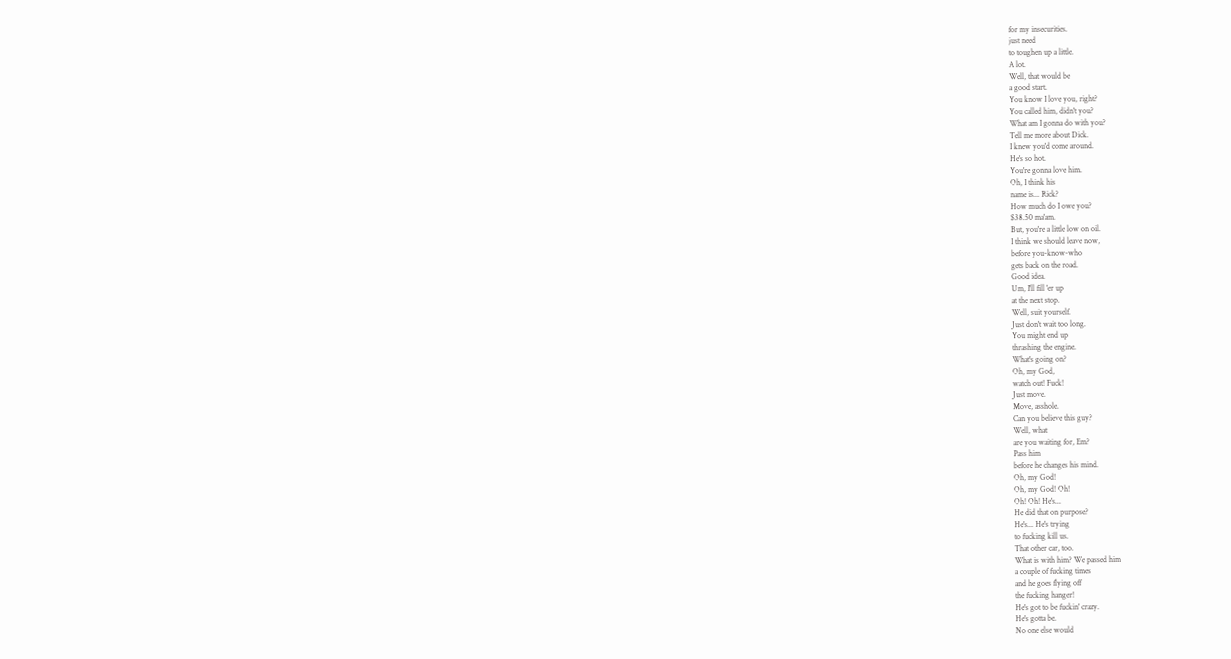for my insecurities.
just need
to toughen up a little.
A lot.
Well, that would be
a good start.
You know I love you, right?
You called him, didn't you?
What am I gonna do with you?
Tell me more about Dick.
I knew you'd come around.
He's so hot.
You're gonna love him.
Oh, I think his
name is... Rick?
How much do I owe you?
$38.50 ma'am.
But, you're a little low on oil.
I think we should leave now,
before you-know-who
gets back on the road.
Good idea.
Um, I'll fill 'er up
at the next stop.
Well, suit yourself.
Just don't wait too long.
You might end up
thrashing the engine.
What's going on?
Oh, my God,
watch out! Fuck!
Just move.
Move, asshole.
Can you believe this guy?
Well, what
are you waiting for, Em?
Pass him
before he changes his mind.
Oh, my God!
Oh, my God! Oh!
Oh! Oh! He's...
He did that on purpose?
He's... He's trying
to fucking kill us.
That other car, too.
What is with him? We passed him
a couple of fucking times
and he goes flying off
the fucking hanger!
He's got to be fuckin' crazy.
He's gotta be.
No one else would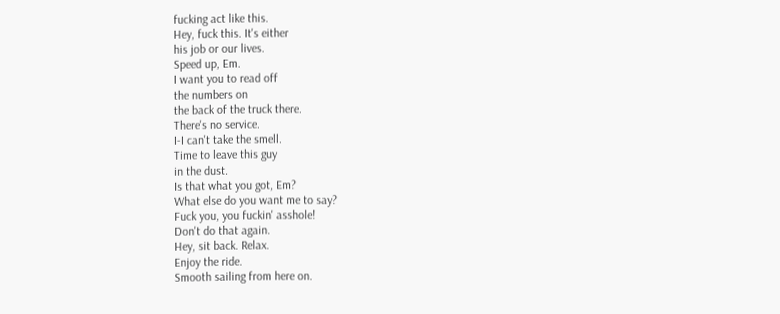fucking act like this.
Hey, fuck this. It's either
his job or our lives.
Speed up, Em.
I want you to read off
the numbers on
the back of the truck there.
There's no service.
I-I can't take the smell.
Time to leave this guy
in the dust.
Is that what you got, Em?
What else do you want me to say?
Fuck you, you fuckin' asshole!
Don't do that again.
Hey, sit back. Relax.
Enjoy the ride.
Smooth sailing from here on.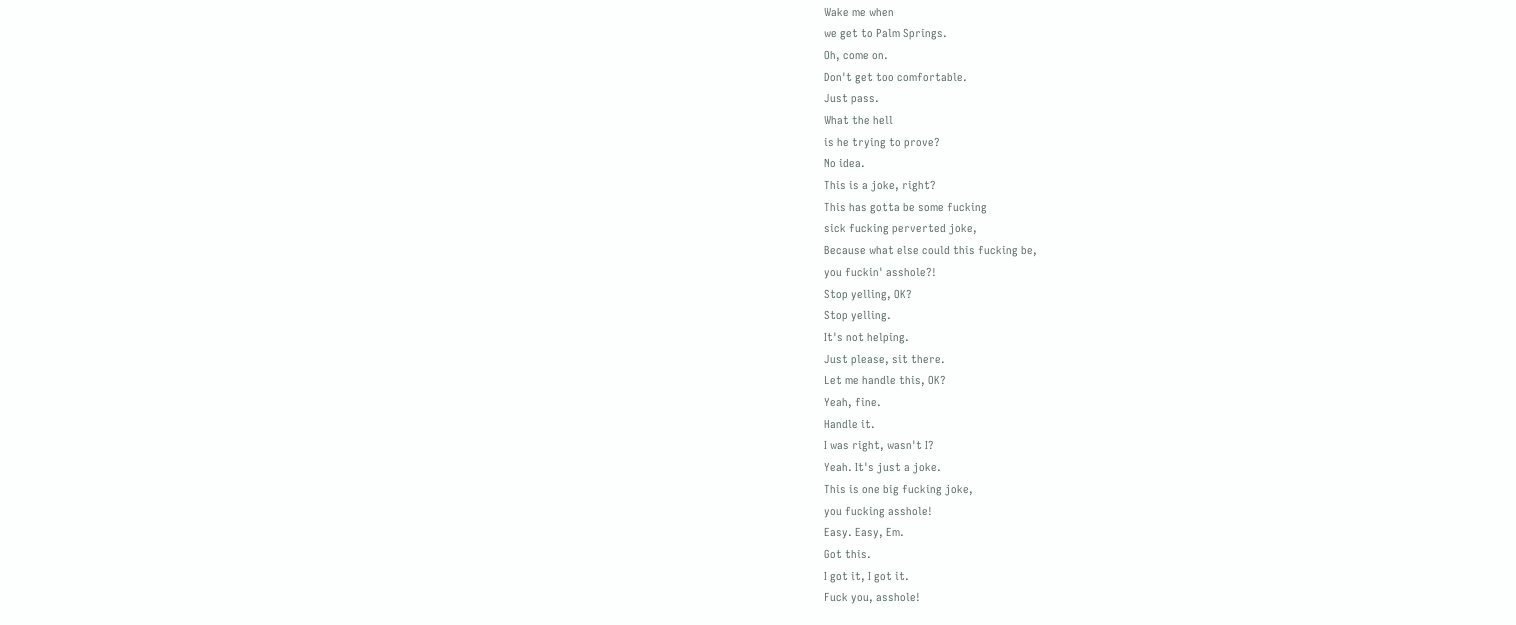Wake me when
we get to Palm Springs.
Oh, come on.
Don't get too comfortable.
Just pass.
What the hell
is he trying to prove?
No idea.
This is a joke, right?
This has gotta be some fucking
sick fucking perverted joke,
Because what else could this fucking be,
you fuckin' asshole?!
Stop yelling, OK?
Stop yelling.
It's not helping.
Just please, sit there.
Let me handle this, OK?
Yeah, fine.
Handle it.
I was right, wasn't I?
Yeah. It's just a joke.
This is one big fucking joke,
you fucking asshole!
Easy. Easy, Em.
Got this.
I got it, I got it.
Fuck you, asshole!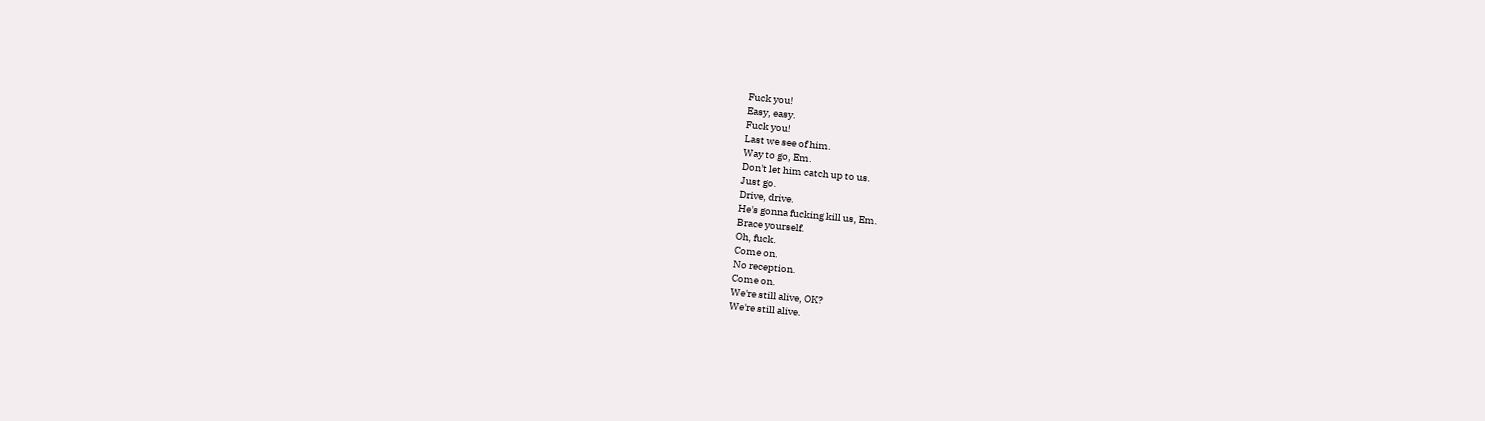Fuck you!
Easy, easy.
Fuck you!
Last we see of him.
Way to go, Em.
Don't let him catch up to us.
Just go.
Drive, drive.
He's gonna fucking kill us, Em.
Brace yourself.
Oh, fuck.
Come on.
No reception.
Come on.
We're still alive, OK?
We're still alive.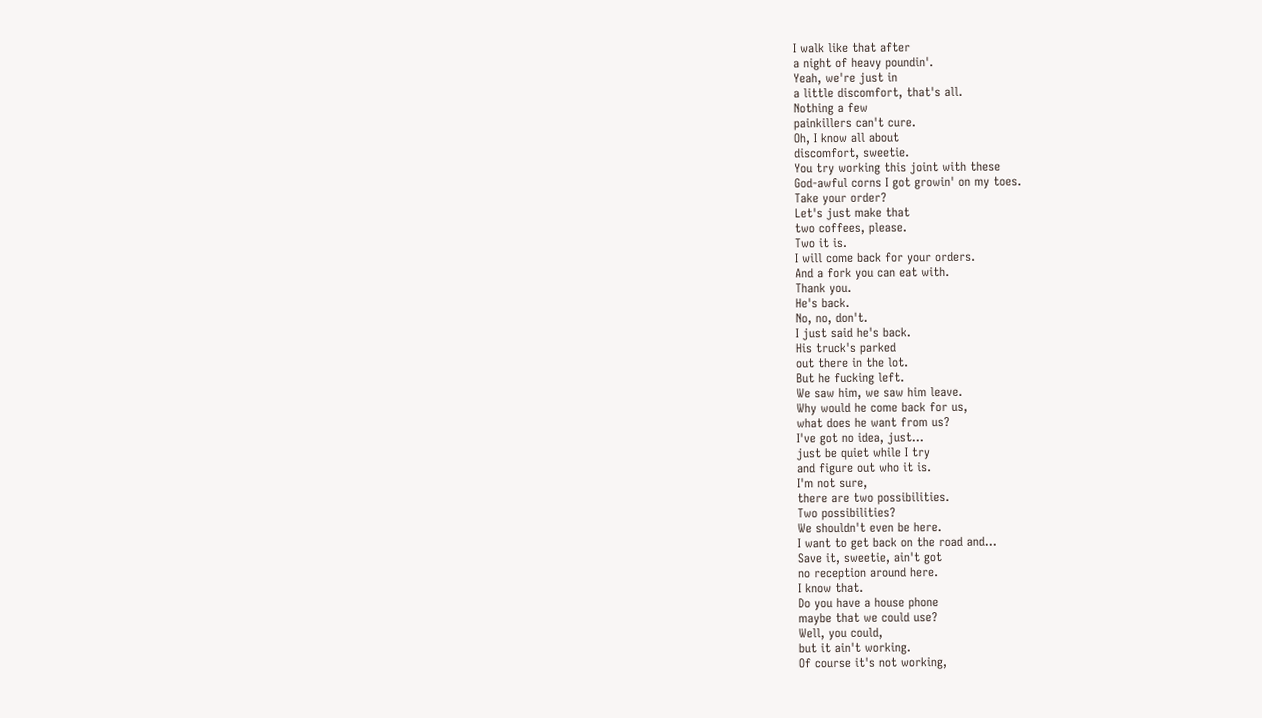I walk like that after
a night of heavy poundin'.
Yeah, we're just in
a little discomfort, that's all.
Nothing a few
painkillers can't cure.
Oh, I know all about
discomfort, sweetie.
You try working this joint with these
God-awful corns I got growin' on my toes.
Take your order?
Let's just make that
two coffees, please.
Two it is.
I will come back for your orders.
And a fork you can eat with.
Thank you.
He's back.
No, no, don't.
I just said he's back.
His truck's parked
out there in the lot.
But he fucking left.
We saw him, we saw him leave.
Why would he come back for us,
what does he want from us?
I've got no idea, just...
just be quiet while I try
and figure out who it is.
I'm not sure,
there are two possibilities.
Two possibilities?
We shouldn't even be here.
I want to get back on the road and...
Save it, sweetie, ain't got
no reception around here.
I know that.
Do you have a house phone
maybe that we could use?
Well, you could,
but it ain't working.
Of course it's not working,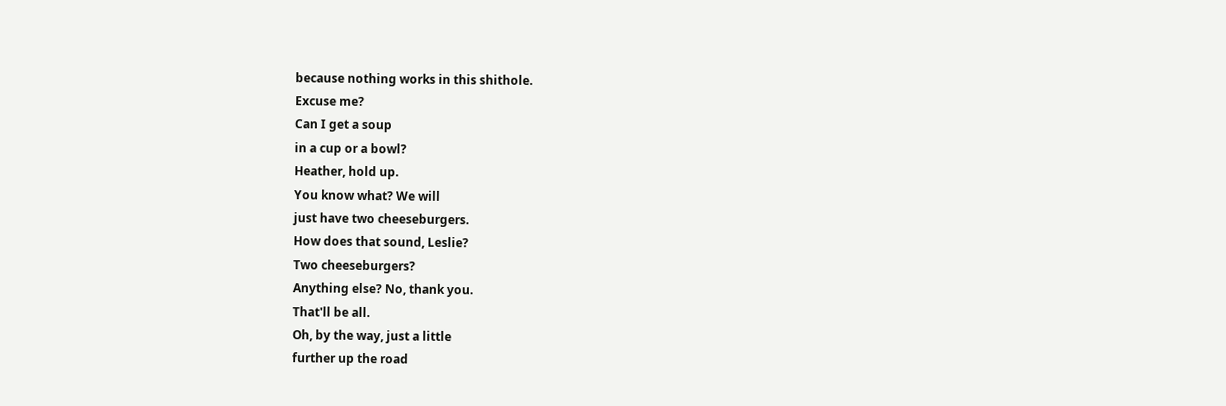because nothing works in this shithole.
Excuse me?
Can I get a soup
in a cup or a bowl?
Heather, hold up.
You know what? We will
just have two cheeseburgers.
How does that sound, Leslie?
Two cheeseburgers?
Anything else? No, thank you.
That'll be all.
Oh, by the way, just a little
further up the road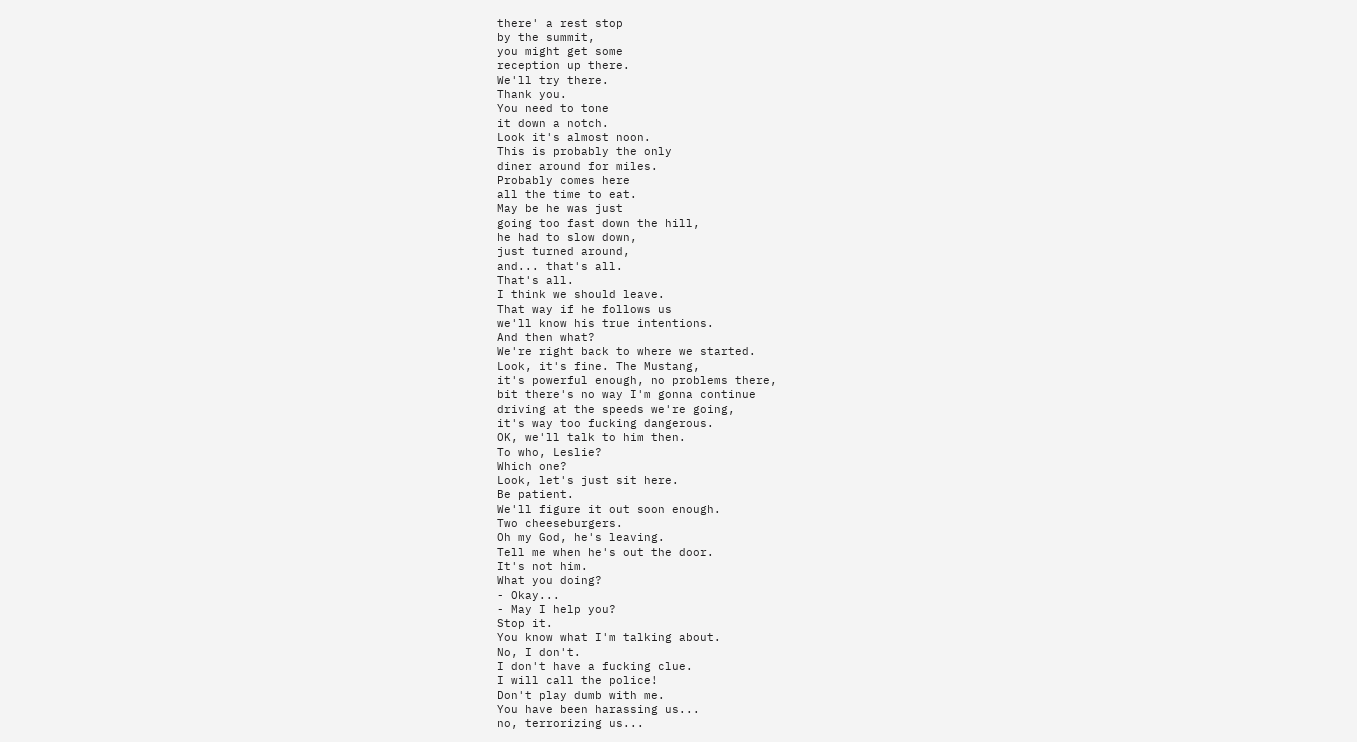there' a rest stop
by the summit,
you might get some
reception up there.
We'll try there.
Thank you.
You need to tone
it down a notch.
Look it's almost noon.
This is probably the only
diner around for miles.
Probably comes here
all the time to eat.
May be he was just
going too fast down the hill,
he had to slow down,
just turned around,
and... that's all.
That's all.
I think we should leave.
That way if he follows us
we'll know his true intentions.
And then what?
We're right back to where we started.
Look, it's fine. The Mustang,
it's powerful enough, no problems there,
bit there's no way I'm gonna continue
driving at the speeds we're going,
it's way too fucking dangerous.
OK, we'll talk to him then.
To who, Leslie?
Which one?
Look, let's just sit here.
Be patient.
We'll figure it out soon enough.
Two cheeseburgers.
Oh my God, he's leaving.
Tell me when he's out the door.
It's not him.
What you doing?
- Okay...
- May I help you?
Stop it.
You know what I'm talking about.
No, I don't.
I don't have a fucking clue.
I will call the police!
Don't play dumb with me.
You have been harassing us...
no, terrorizing us...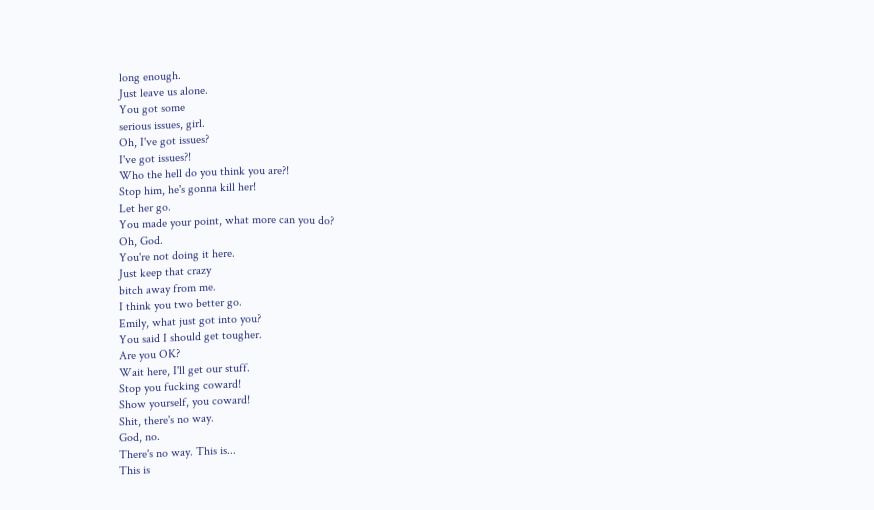long enough.
Just leave us alone.
You got some
serious issues, girl.
Oh, I've got issues?
I've got issues?!
Who the hell do you think you are?!
Stop him, he's gonna kill her!
Let her go.
You made your point, what more can you do?
Oh, God.
You're not doing it here.
Just keep that crazy
bitch away from me.
I think you two better go.
Emily, what just got into you?
You said I should get tougher.
Are you OK?
Wait here, I'll get our stuff.
Stop you fucking coward!
Show yourself, you coward!
Shit, there's no way.
God, no.
There's no way. This is...
This is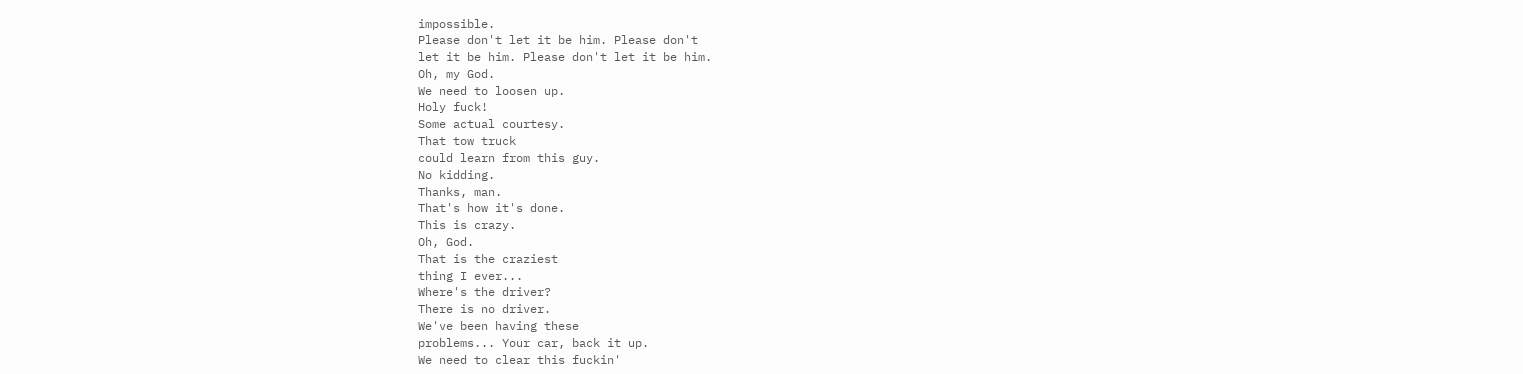impossible.
Please don't let it be him. Please don't
let it be him. Please don't let it be him.
Oh, my God.
We need to loosen up.
Holy fuck!
Some actual courtesy.
That tow truck
could learn from this guy.
No kidding.
Thanks, man.
That's how it's done.
This is crazy.
Oh, God.
That is the craziest
thing I ever...
Where's the driver?
There is no driver.
We've been having these
problems... Your car, back it up.
We need to clear this fuckin'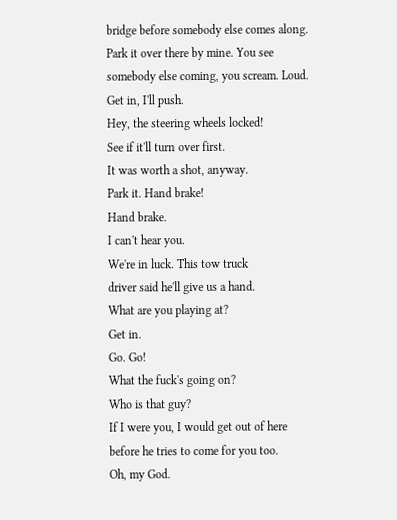bridge before somebody else comes along.
Park it over there by mine. You see
somebody else coming, you scream. Loud.
Get in, I'll push.
Hey, the steering wheels locked!
See if it'll turn over first.
It was worth a shot, anyway.
Park it. Hand brake!
Hand brake.
I can't hear you.
We're in luck. This tow truck
driver said he'll give us a hand.
What are you playing at?
Get in.
Go. Go!
What the fuck's going on?
Who is that guy?
If I were you, I would get out of here
before he tries to come for you too.
Oh, my God.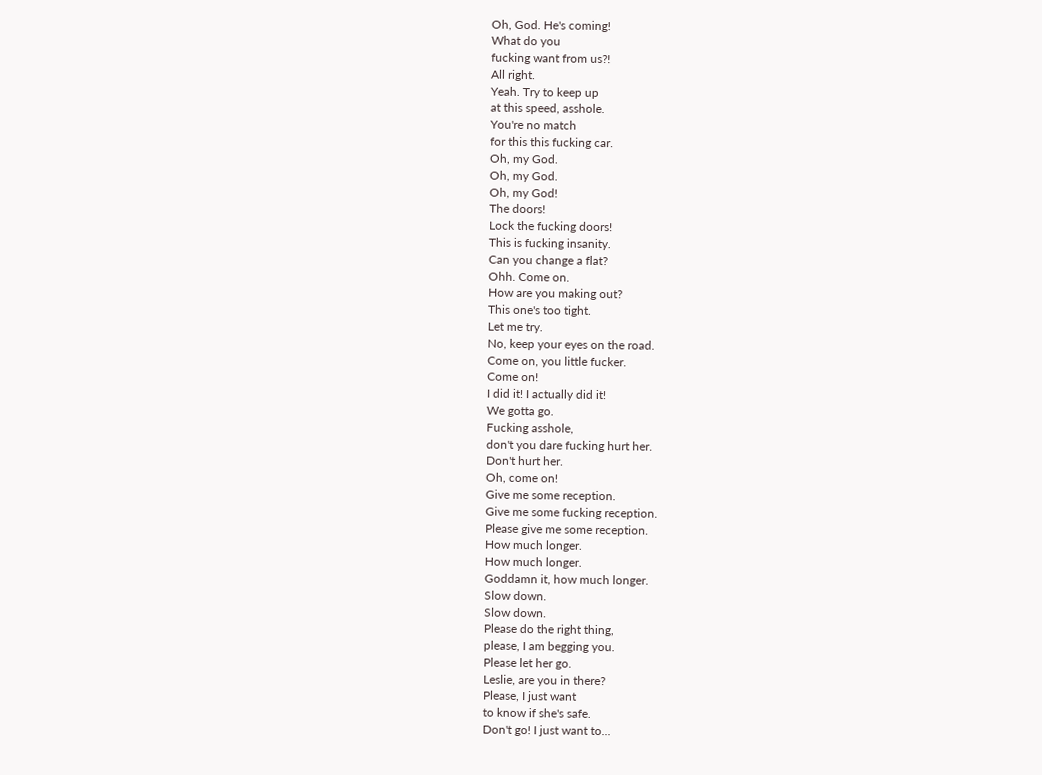Oh, God. He's coming!
What do you
fucking want from us?!
All right.
Yeah. Try to keep up
at this speed, asshole.
You're no match
for this this fucking car.
Oh, my God.
Oh, my God.
Oh, my God!
The doors!
Lock the fucking doors!
This is fucking insanity.
Can you change a flat?
Ohh. Come on.
How are you making out?
This one's too tight.
Let me try.
No, keep your eyes on the road.
Come on, you little fucker.
Come on!
I did it! I actually did it!
We gotta go.
Fucking asshole,
don't you dare fucking hurt her.
Don't hurt her.
Oh, come on!
Give me some reception.
Give me some fucking reception.
Please give me some reception.
How much longer.
How much longer.
Goddamn it, how much longer.
Slow down.
Slow down.
Please do the right thing,
please, I am begging you.
Please let her go.
Leslie, are you in there?
Please, I just want
to know if she's safe.
Don't go! I just want to...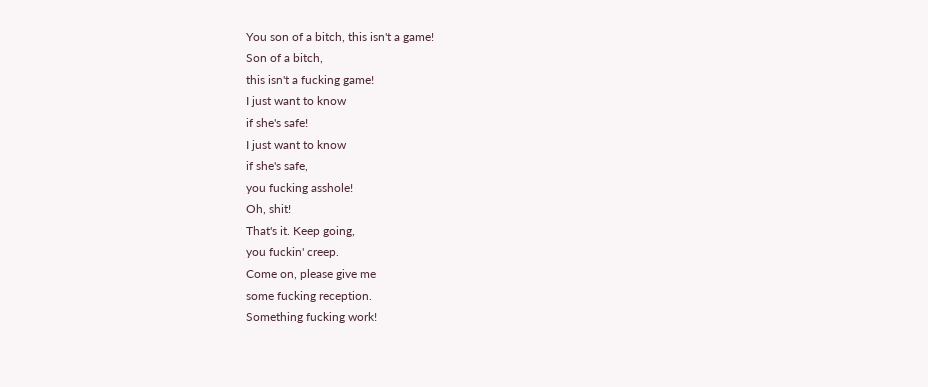You son of a bitch, this isn't a game!
Son of a bitch,
this isn't a fucking game!
I just want to know
if she's safe!
I just want to know
if she's safe,
you fucking asshole!
Oh, shit!
That's it. Keep going,
you fuckin' creep.
Come on, please give me
some fucking reception.
Something fucking work!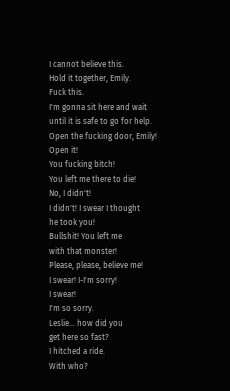I cannot believe this.
Hold it together, Emily.
Fuck this.
I'm gonna sit here and wait
until it is safe to go for help.
Open the fucking door, Emily!
Open it!
You fucking bitch!
You left me there to die!
No, I didn't!
I didn't! I swear I thought
he took you!
Bullshit! You left me
with that monster!
Please, please, believe me!
I swear! I-I'm sorry!
I swear!
I'm so sorry.
Leslie... how did you
get here so fast?
I hitched a ride.
With who?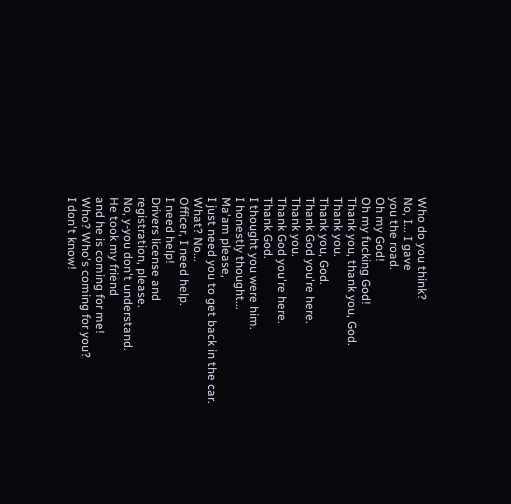Who do you think?
No, I... I gave
you the road.
Oh my God!
Oh my fucking God!
Thank you, thank you, God.
Thank you.
Thank you, God.
Thank God you're here.
Thank you.
Thank God you're here.
Thank God.
I thought you were him.
I honestly thought...
Ma'am please,
I just need you to get back in the car.
What? No...
Officer, I need help.
I need help!
Drivers license and
registration, please.
No, y-you don't understand.
He took my friend
and he is coming for me!
Who? Who's coming for you?
I don't know!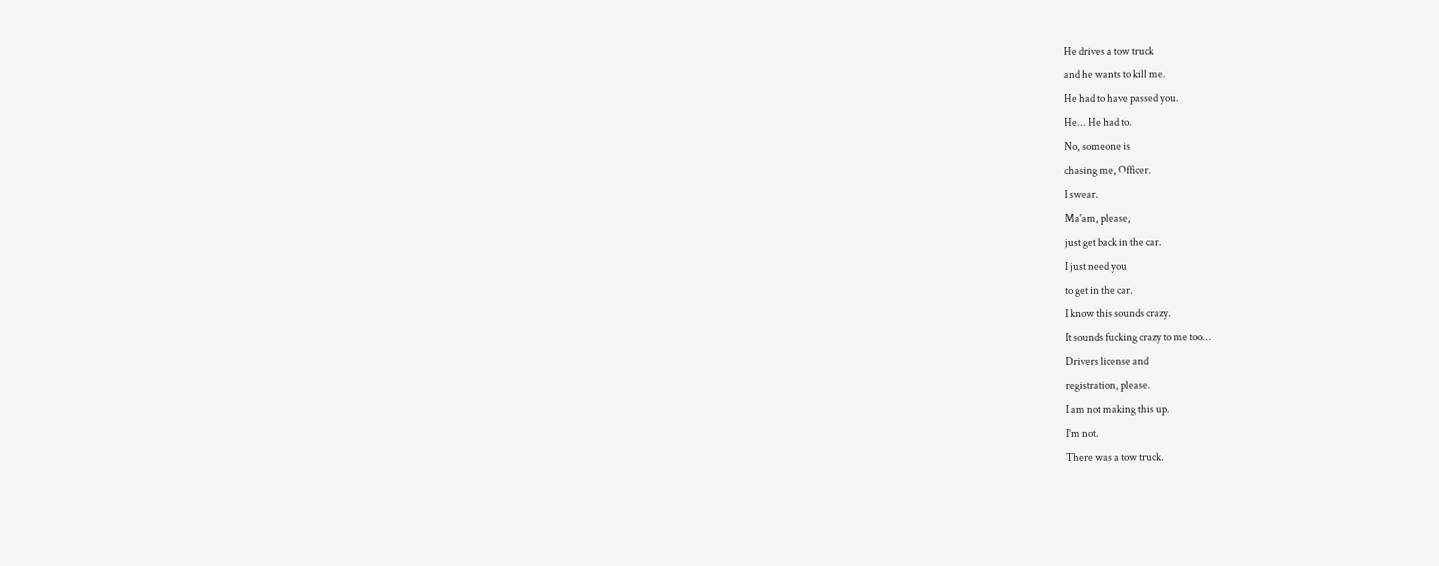He drives a tow truck
and he wants to kill me.
He had to have passed you.
He... He had to.
No, someone is
chasing me, Officer.
I swear.
Ma'am, please,
just get back in the car.
I just need you
to get in the car.
I know this sounds crazy.
It sounds fucking crazy to me too...
Drivers license and
registration, please.
I am not making this up.
I'm not.
There was a tow truck.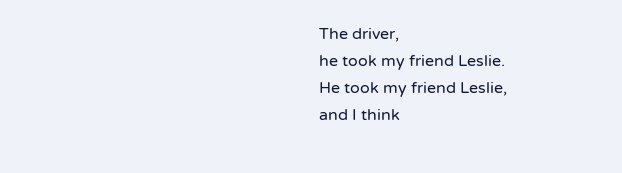The driver,
he took my friend Leslie.
He took my friend Leslie,
and I think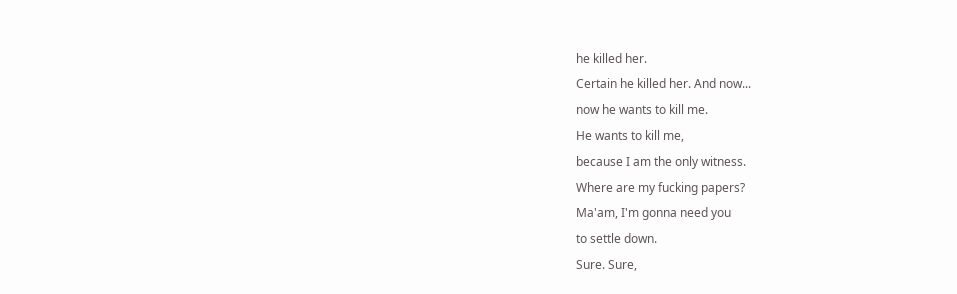he killed her.
Certain he killed her. And now...
now he wants to kill me.
He wants to kill me,
because I am the only witness.
Where are my fucking papers?
Ma'am, I'm gonna need you
to settle down.
Sure. Sure,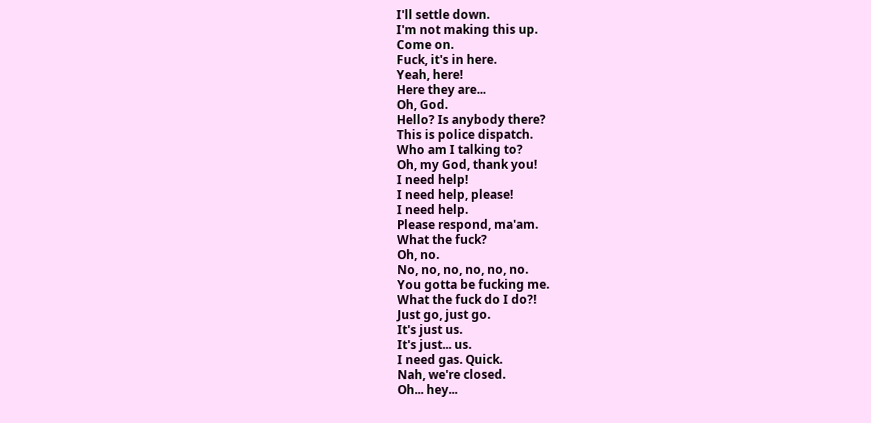I'll settle down.
I'm not making this up.
Come on.
Fuck, it's in here.
Yeah, here!
Here they are...
Oh, God.
Hello? Is anybody there?
This is police dispatch.
Who am I talking to?
Oh, my God, thank you!
I need help!
I need help, please!
I need help.
Please respond, ma'am.
What the fuck?
Oh, no.
No, no, no, no, no, no.
You gotta be fucking me.
What the fuck do I do?!
Just go, just go.
It's just us.
It's just... us.
I need gas. Quick.
Nah, we're closed.
Oh... hey...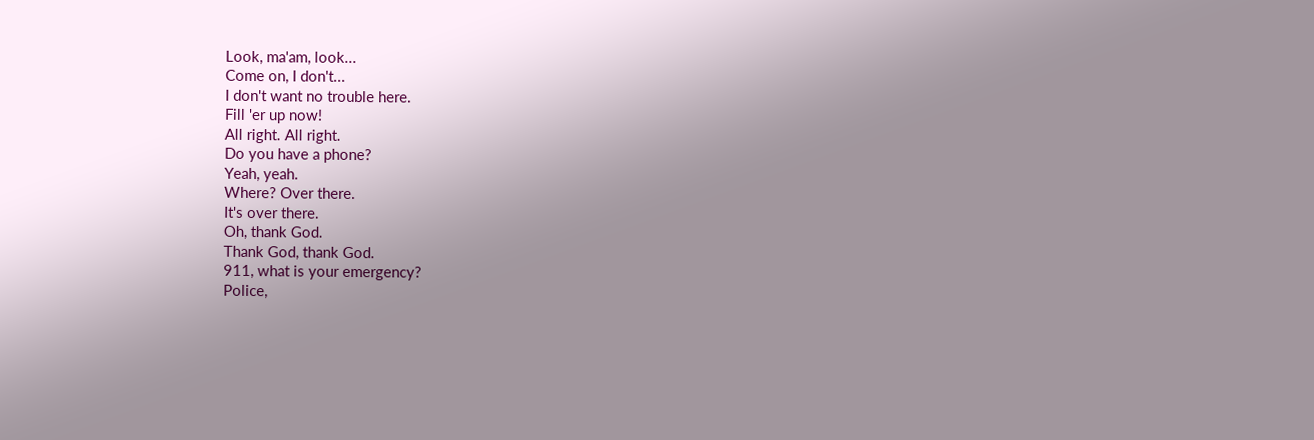Look, ma'am, look...
Come on, I don't...
I don't want no trouble here.
Fill 'er up now!
All right. All right.
Do you have a phone?
Yeah, yeah.
Where? Over there.
It's over there.
Oh, thank God.
Thank God, thank God.
911, what is your emergency?
Police,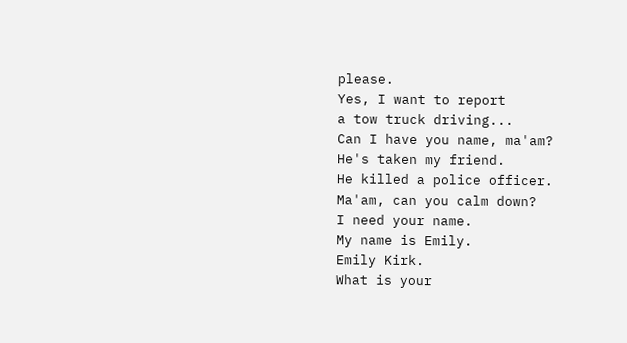please.
Yes, I want to report
a tow truck driving...
Can I have you name, ma'am?
He's taken my friend.
He killed a police officer.
Ma'am, can you calm down?
I need your name.
My name is Emily.
Emily Kirk.
What is your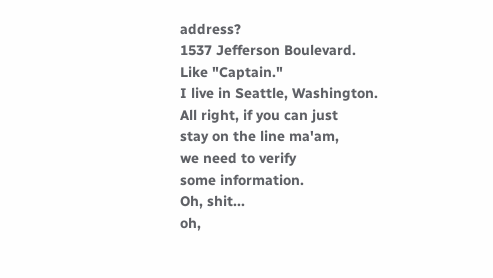address?
1537 Jefferson Boulevard.
Like "Captain."
I live in Seattle, Washington.
All right, if you can just
stay on the line ma'am,
we need to verify
some information.
Oh, shit...
oh,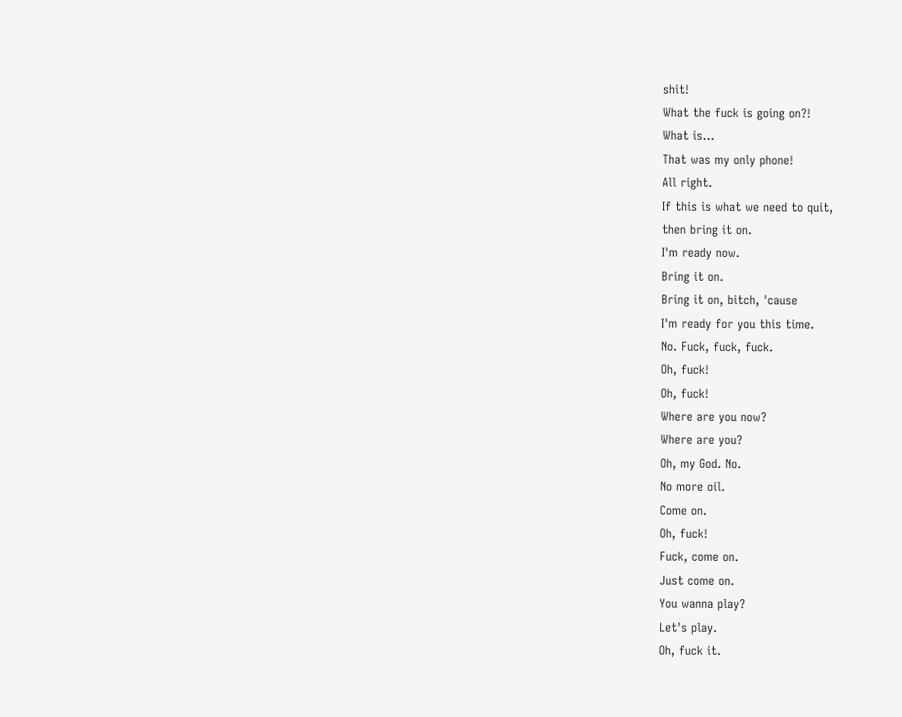shit!
What the fuck is going on?!
What is...
That was my only phone!
All right.
If this is what we need to quit,
then bring it on.
I'm ready now.
Bring it on.
Bring it on, bitch, 'cause
I'm ready for you this time.
No. Fuck, fuck, fuck.
Oh, fuck!
Oh, fuck!
Where are you now?
Where are you?
Oh, my God. No.
No more oil.
Come on.
Oh, fuck!
Fuck, come on.
Just come on.
You wanna play?
Let's play.
Oh, fuck it.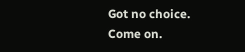Got no choice.
Come on.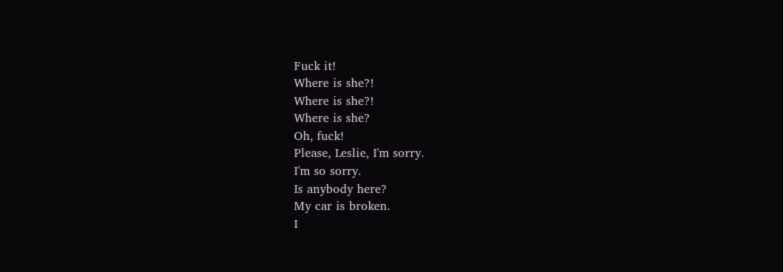Fuck it!
Where is she?!
Where is she?!
Where is she?
Oh, fuck!
Please, Leslie, I'm sorry.
I'm so sorry.
Is anybody here?
My car is broken.
I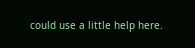could use a little help here.